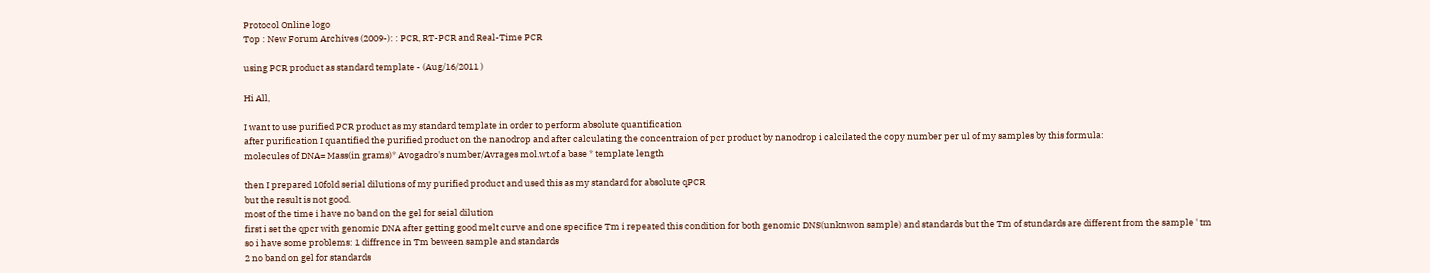Protocol Online logo
Top : New Forum Archives (2009-): : PCR, RT-PCR and Real-Time PCR

using PCR product as standard template - (Aug/16/2011 )

Hi All,

I want to use purified PCR product as my standard template in order to perform absolute quantification
after purification I quantified the purified product on the nanodrop and after calculating the concentraion of pcr product by nanodrop i calcilated the copy number per ul of my samples by this formula:
molecules of DNA= Mass(in grams)* Avogadro's number/Avrages mol.wt.of a base * template length

then I prepared 10fold serial dilutions of my purified product and used this as my standard for absolute qPCR
but the result is not good.
most of the time i have no band on the gel for seial dilution
first i set the qpcr with genomic DNA after getting good melt curve and one specifice Tm i repeated this condition for both genomic DNS(unknwon sample) and standards but the Tm of stundards are different from the sample ' tm
so i have some problems: 1 diffrence in Tm beween sample and standards
2 no band on gel for standards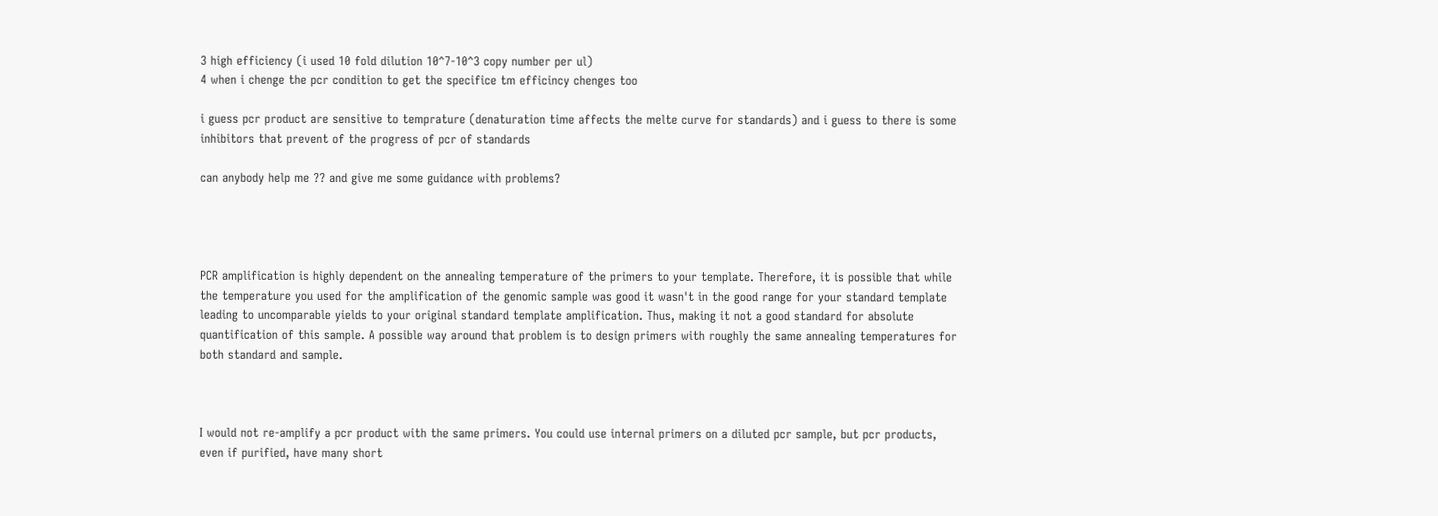3 high efficiency (i used 10 fold dilution 10^7-10^3 copy number per ul)
4 when i chenge the pcr condition to get the specifice tm efficincy chenges too

i guess pcr product are sensitive to temprature (denaturation time affects the melte curve for standards) and i guess to there is some inhibitors that prevent of the progress of pcr of standards

can anybody help me ?? and give me some guidance with problems?




PCR amplification is highly dependent on the annealing temperature of the primers to your template. Therefore, it is possible that while the temperature you used for the amplification of the genomic sample was good it wasn't in the good range for your standard template leading to uncomparable yields to your original standard template amplification. Thus, making it not a good standard for absolute quantification of this sample. A possible way around that problem is to design primers with roughly the same annealing temperatures for both standard and sample.



I would not re-amplify a pcr product with the same primers. You could use internal primers on a diluted pcr sample, but pcr products, even if purified, have many short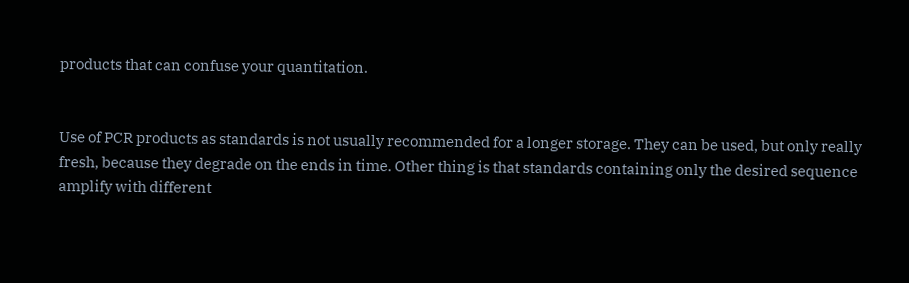products that can confuse your quantitation.


Use of PCR products as standards is not usually recommended for a longer storage. They can be used, but only really fresh, because they degrade on the ends in time. Other thing is that standards containing only the desired sequence amplify with different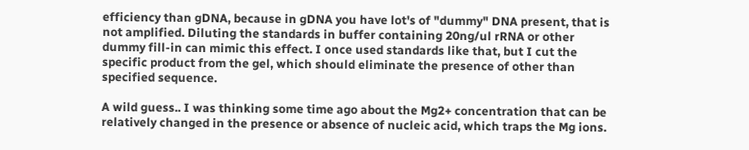efficiency than gDNA, because in gDNA you have lot's of "dummy" DNA present, that is not amplified. Diluting the standards in buffer containing 20ng/ul rRNA or other dummy fill-in can mimic this effect. I once used standards like that, but I cut the specific product from the gel, which should eliminate the presence of other than specified sequence.

A wild guess.. I was thinking some time ago about the Mg2+ concentration that can be relatively changed in the presence or absence of nucleic acid, which traps the Mg ions.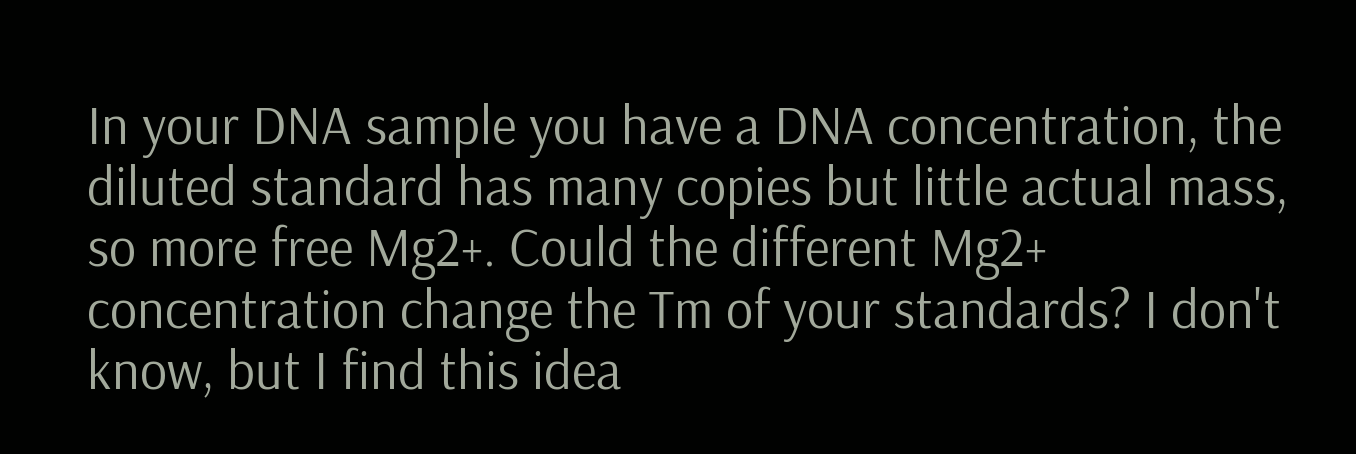In your DNA sample you have a DNA concentration, the diluted standard has many copies but little actual mass, so more free Mg2+. Could the different Mg2+ concentration change the Tm of your standards? I don't know, but I find this idea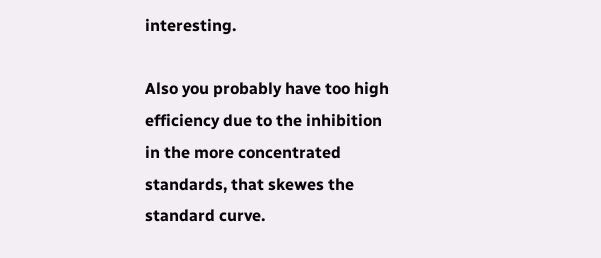interesting.

Also you probably have too high efficiency due to the inhibition in the more concentrated standards, that skewes the standard curve.